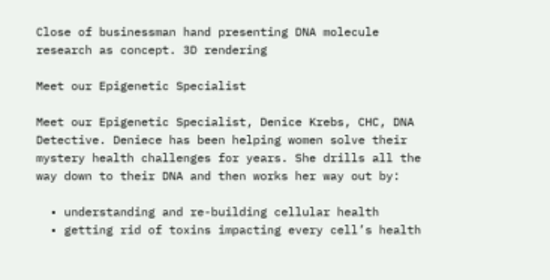Close of businessman hand presenting DNA molecule research as concept. 3D rendering

Meet our Epigenetic Specialist

Meet our Epigenetic Specialist, Denice Krebs, CHC, DNA Detective. Deniece has been helping women solve their mystery health challenges for years. She drills all the way down to their DNA and then works her way out by:

  • understanding and re-building cellular health
  • getting rid of toxins impacting every cell’s health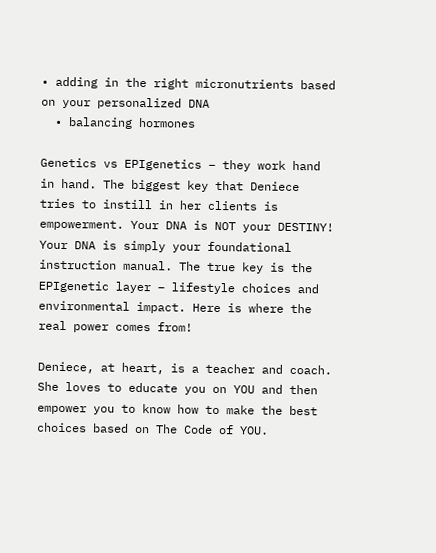• adding in the right micronutrients based on your personalized DNA
  • balancing hormones

Genetics vs EPIgenetics – they work hand in hand. The biggest key that Deniece tries to instill in her clients is empowerment. Your DNA is NOT your DESTINY!  Your DNA is simply your foundational instruction manual. The true key is the EPIgenetic layer – lifestyle choices and environmental impact. Here is where the real power comes from!

Deniece, at heart, is a teacher and coach. She loves to educate you on YOU and then empower you to know how to make the best choices based on The Code of YOU.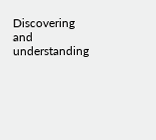Discovering and understanding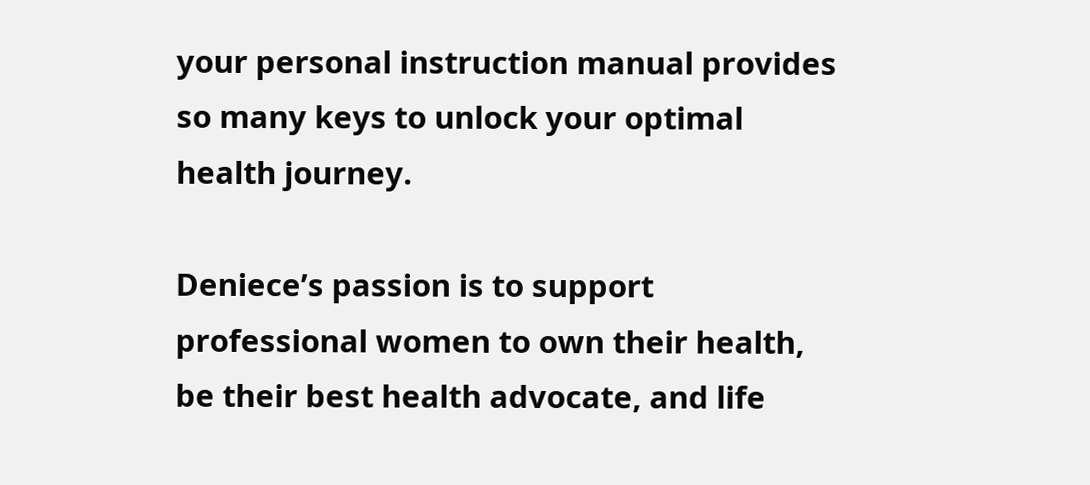your personal instruction manual provides so many keys to unlock your optimal health journey.

Deniece’s passion is to support professional women to own their health, be their best health advocate, and life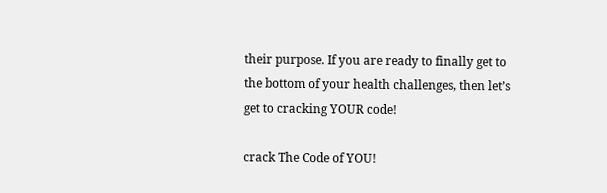their purpose. If you are ready to finally get to the bottom of your health challenges, then let’s get to cracking YOUR code!

crack The Code of YOU!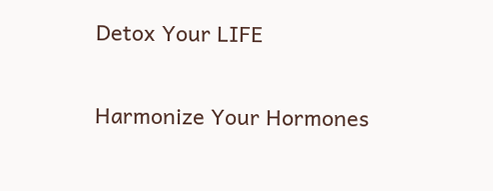Detox Your LIFE

Harmonize Your Hormones